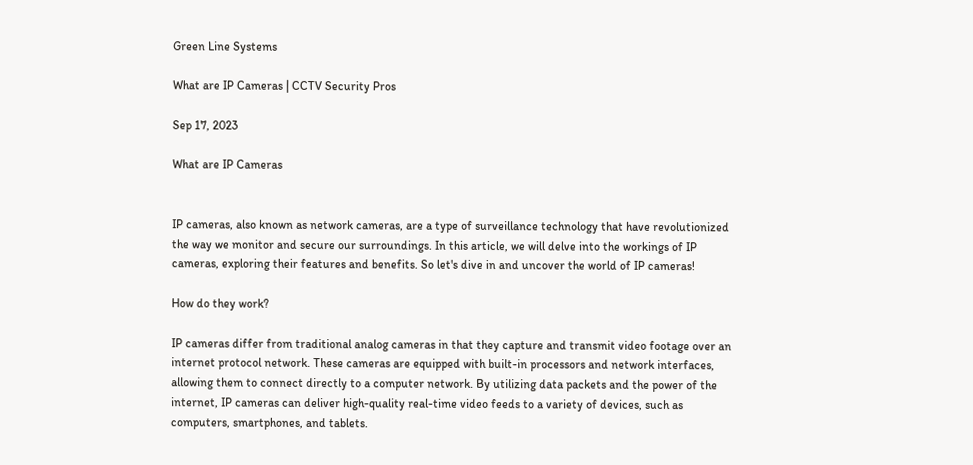Green Line Systems

What are IP Cameras | CCTV Security Pros

Sep 17, 2023

What are IP Cameras


IP cameras, also known as network cameras, are a type of surveillance technology that have revolutionized the way we monitor and secure our surroundings. In this article, we will delve into the workings of IP cameras, exploring their features and benefits. So let's dive in and uncover the world of IP cameras!

How do they work?

IP cameras differ from traditional analog cameras in that they capture and transmit video footage over an internet protocol network. These cameras are equipped with built-in processors and network interfaces, allowing them to connect directly to a computer network. By utilizing data packets and the power of the internet, IP cameras can deliver high-quality real-time video feeds to a variety of devices, such as computers, smartphones, and tablets.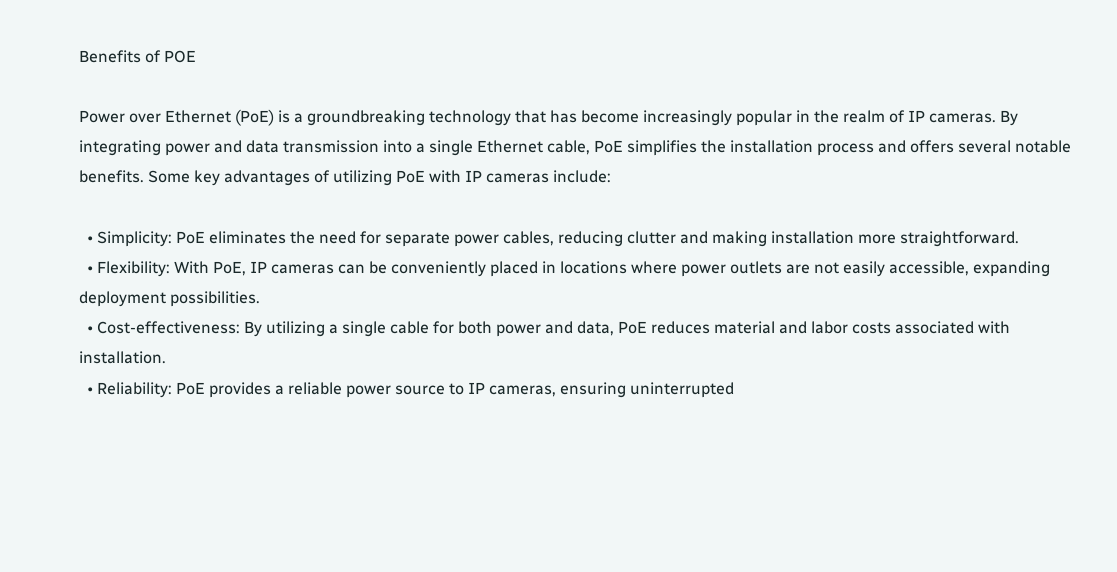Benefits of POE

Power over Ethernet (PoE) is a groundbreaking technology that has become increasingly popular in the realm of IP cameras. By integrating power and data transmission into a single Ethernet cable, PoE simplifies the installation process and offers several notable benefits. Some key advantages of utilizing PoE with IP cameras include:

  • Simplicity: PoE eliminates the need for separate power cables, reducing clutter and making installation more straightforward.
  • Flexibility: With PoE, IP cameras can be conveniently placed in locations where power outlets are not easily accessible, expanding deployment possibilities.
  • Cost-effectiveness: By utilizing a single cable for both power and data, PoE reduces material and labor costs associated with installation.
  • Reliability: PoE provides a reliable power source to IP cameras, ensuring uninterrupted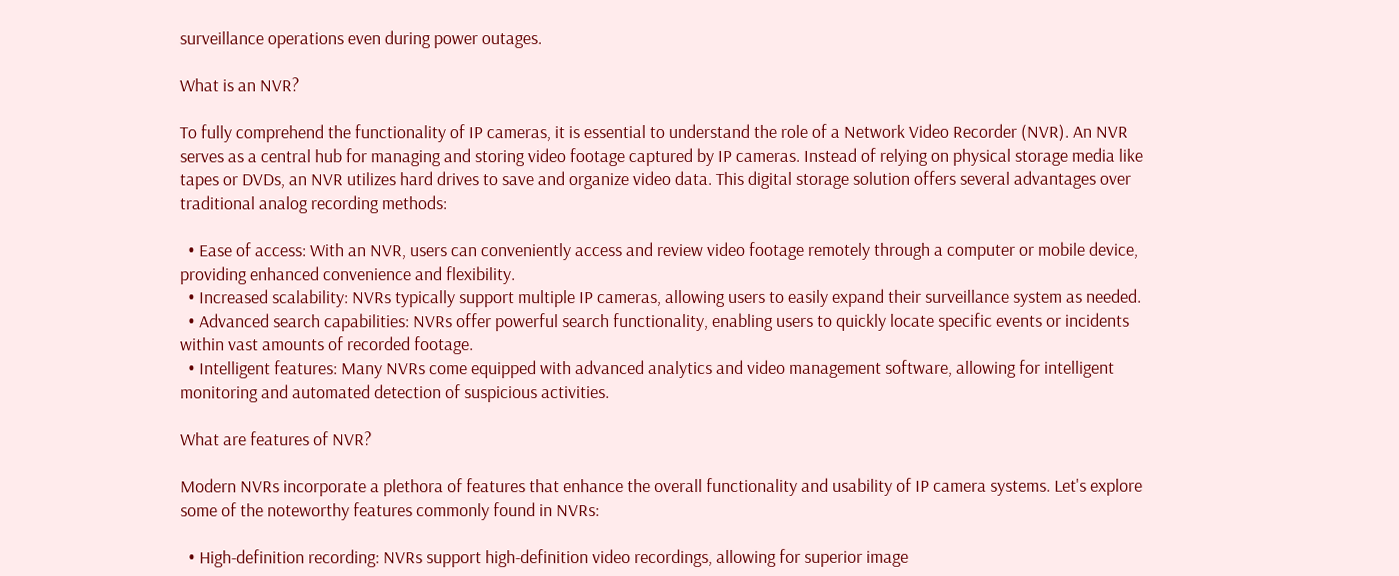surveillance operations even during power outages.

What is an NVR?

To fully comprehend the functionality of IP cameras, it is essential to understand the role of a Network Video Recorder (NVR). An NVR serves as a central hub for managing and storing video footage captured by IP cameras. Instead of relying on physical storage media like tapes or DVDs, an NVR utilizes hard drives to save and organize video data. This digital storage solution offers several advantages over traditional analog recording methods:

  • Ease of access: With an NVR, users can conveniently access and review video footage remotely through a computer or mobile device, providing enhanced convenience and flexibility.
  • Increased scalability: NVRs typically support multiple IP cameras, allowing users to easily expand their surveillance system as needed.
  • Advanced search capabilities: NVRs offer powerful search functionality, enabling users to quickly locate specific events or incidents within vast amounts of recorded footage.
  • Intelligent features: Many NVRs come equipped with advanced analytics and video management software, allowing for intelligent monitoring and automated detection of suspicious activities.

What are features of NVR?

Modern NVRs incorporate a plethora of features that enhance the overall functionality and usability of IP camera systems. Let's explore some of the noteworthy features commonly found in NVRs:

  • High-definition recording: NVRs support high-definition video recordings, allowing for superior image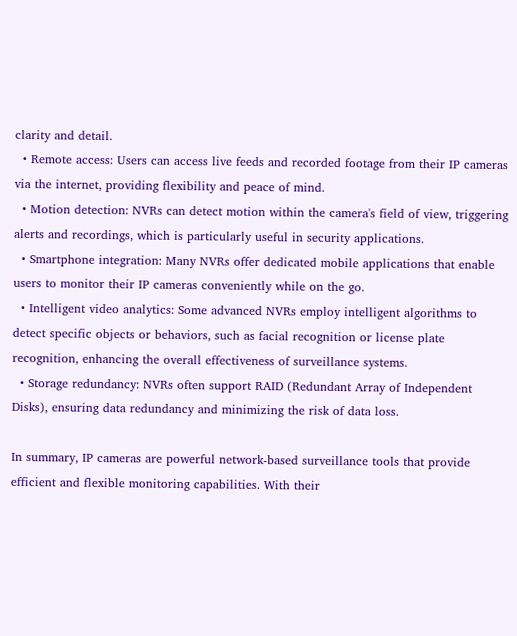clarity and detail.
  • Remote access: Users can access live feeds and recorded footage from their IP cameras via the internet, providing flexibility and peace of mind.
  • Motion detection: NVRs can detect motion within the camera's field of view, triggering alerts and recordings, which is particularly useful in security applications.
  • Smartphone integration: Many NVRs offer dedicated mobile applications that enable users to monitor their IP cameras conveniently while on the go.
  • Intelligent video analytics: Some advanced NVRs employ intelligent algorithms to detect specific objects or behaviors, such as facial recognition or license plate recognition, enhancing the overall effectiveness of surveillance systems.
  • Storage redundancy: NVRs often support RAID (Redundant Array of Independent Disks), ensuring data redundancy and minimizing the risk of data loss.

In summary, IP cameras are powerful network-based surveillance tools that provide efficient and flexible monitoring capabilities. With their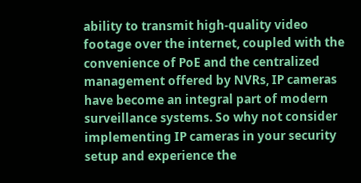ability to transmit high-quality video footage over the internet, coupled with the convenience of PoE and the centralized management offered by NVRs, IP cameras have become an integral part of modern surveillance systems. So why not consider implementing IP cameras in your security setup and experience the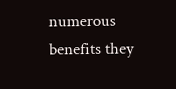numerous benefits they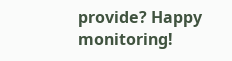provide? Happy monitoring!